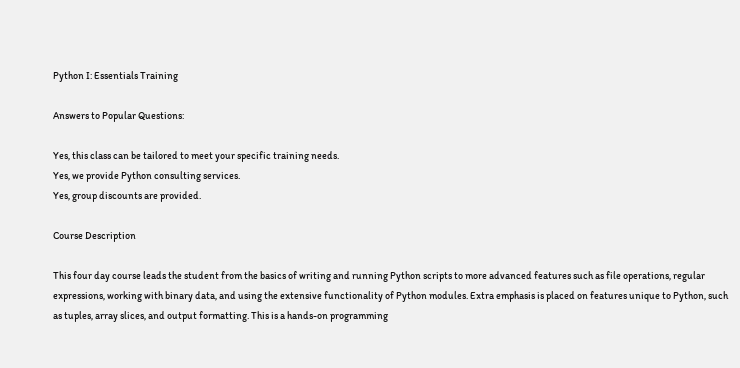Python I: Essentials Training

Answers to Popular Questions:

Yes, this class can be tailored to meet your specific training needs.
Yes, we provide Python consulting services.
Yes, group discounts are provided.

Course Description

This four day course leads the student from the basics of writing and running Python scripts to more advanced features such as file operations, regular expressions, working with binary data, and using the extensive functionality of Python modules. Extra emphasis is placed on features unique to Python, such as tuples, array slices, and output formatting. This is a hands-on programming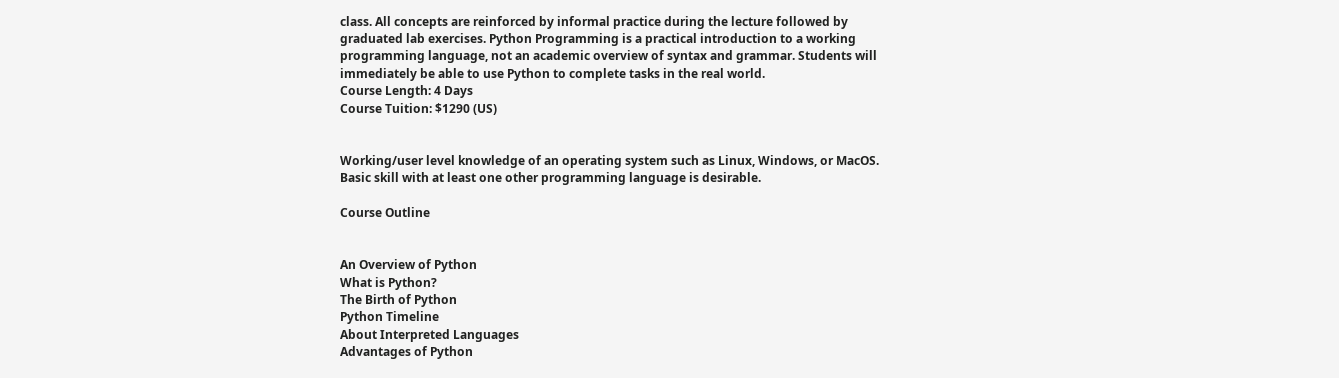class. All concepts are reinforced by informal practice during the lecture followed by graduated lab exercises. Python Programming is a practical introduction to a working programming language, not an academic overview of syntax and grammar. Students will immediately be able to use Python to complete tasks in the real world.
Course Length: 4 Days
Course Tuition: $1290 (US)


Working/user level knowledge of an operating system such as Linux, Windows, or MacOS. Basic skill with at least one other programming language is desirable.

Course Outline


An Overview of Python
What is Python?
The Birth of Python
Python Timeline
About Interpreted Languages
Advantages of Python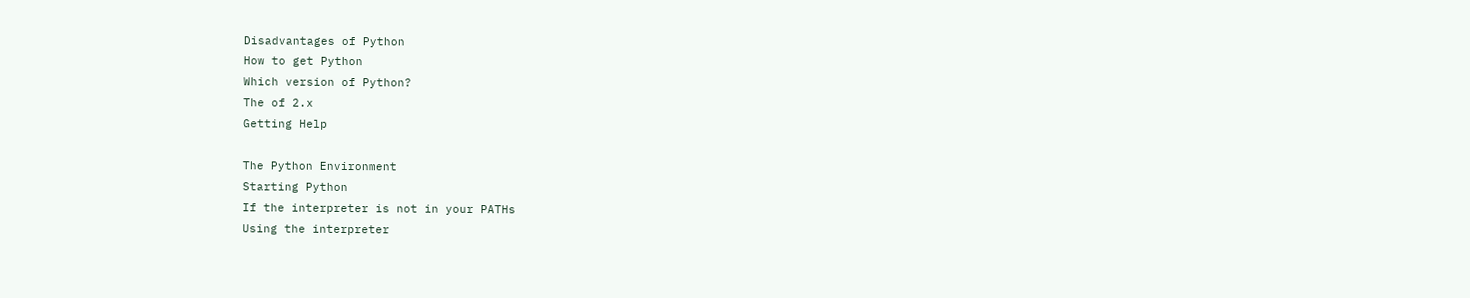Disadvantages of Python
How to get Python
Which version of Python?
The of 2.x
Getting Help

The Python Environment
Starting Python
If the interpreter is not in your PATHs
Using the interpreter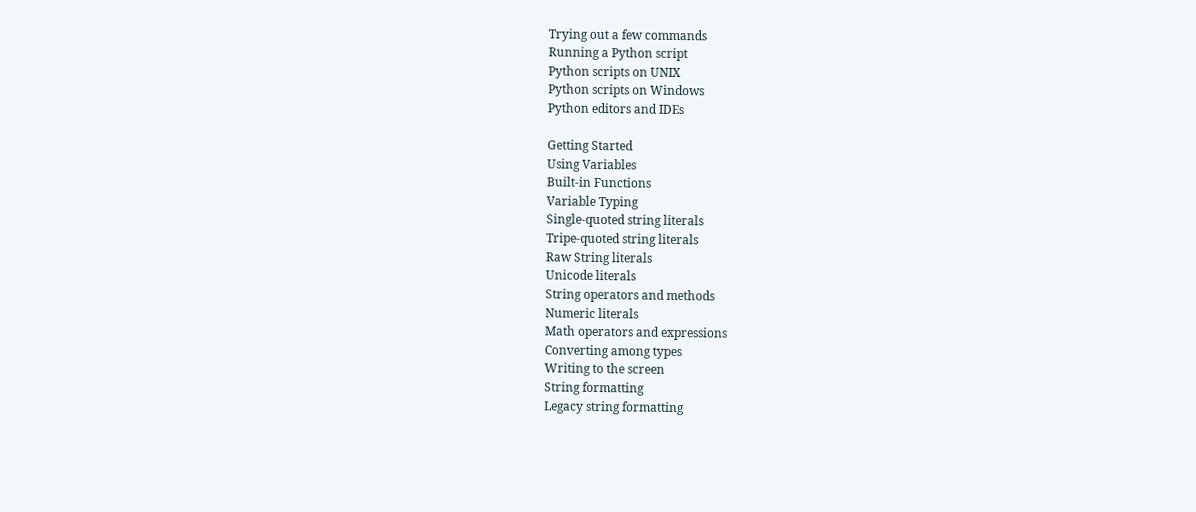Trying out a few commands
Running a Python script
Python scripts on UNIX
Python scripts on Windows
Python editors and IDEs

Getting Started
Using Variables
Built-in Functions
Variable Typing
Single-quoted string literals
Tripe-quoted string literals
Raw String literals
Unicode literals
String operators and methods
Numeric literals
Math operators and expressions
Converting among types
Writing to the screen
String formatting
Legacy string formatting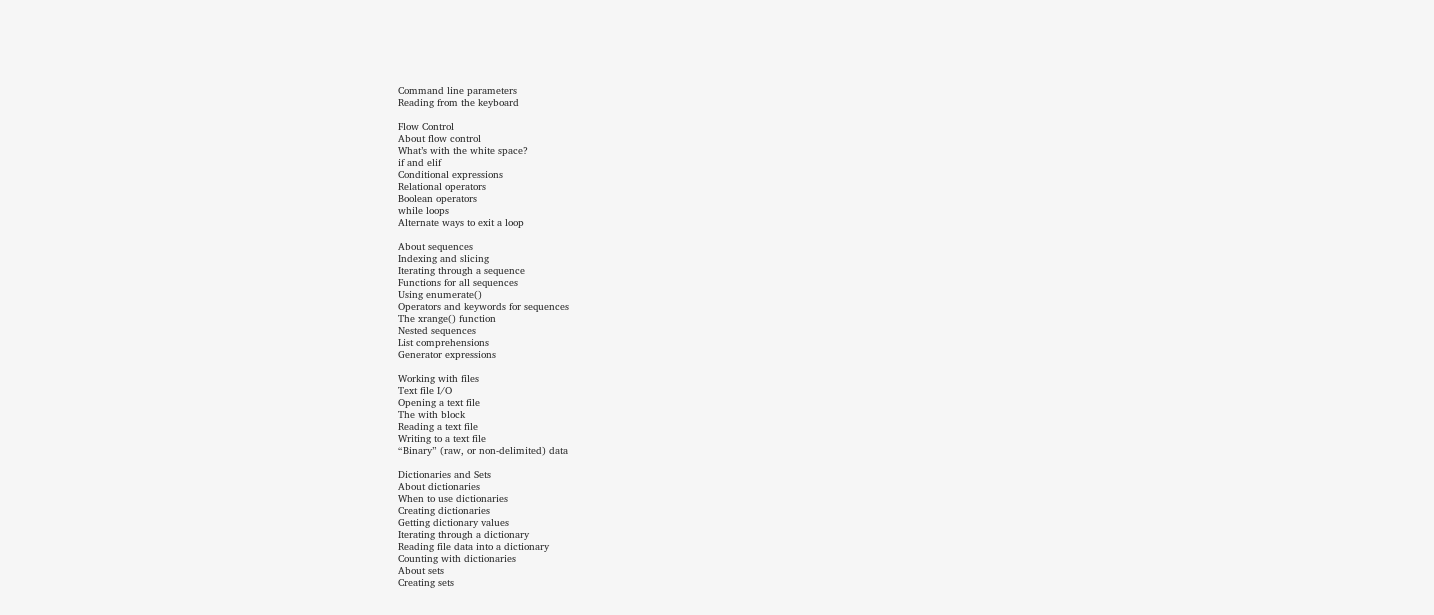Command line parameters
Reading from the keyboard

Flow Control
About flow control
What’s with the white space?
if and elif
Conditional expressions
Relational operators
Boolean operators
while loops
Alternate ways to exit a loop

About sequences
Indexing and slicing
Iterating through a sequence
Functions for all sequences
Using enumerate()
Operators and keywords for sequences
The xrange() function
Nested sequences
List comprehensions
Generator expressions

Working with files
Text file I/O
Opening a text file
The with block
Reading a text file
Writing to a text file
“Binary” (raw, or non-delimited) data

Dictionaries and Sets
About dictionaries
When to use dictionaries
Creating dictionaries
Getting dictionary values
Iterating through a dictionary
Reading file data into a dictionary
Counting with dictionaries
About sets
Creating sets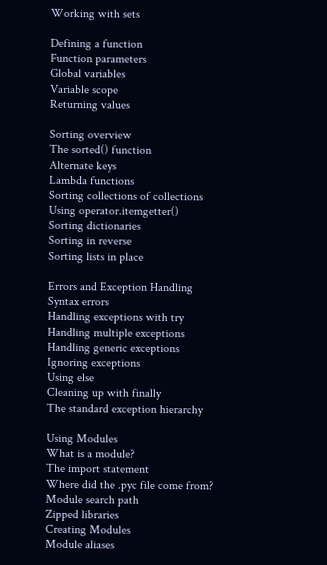Working with sets

Defining a function
Function parameters
Global variables
Variable scope
Returning values

Sorting overview
The sorted() function
Alternate keys
Lambda functions
Sorting collections of collections
Using operator.itemgetter()
Sorting dictionaries
Sorting in reverse
Sorting lists in place

Errors and Exception Handling
Syntax errors
Handling exceptions with try
Handling multiple exceptions
Handling generic exceptions
Ignoring exceptions
Using else
Cleaning up with finally
The standard exception hierarchy

Using Modules
What is a module?
The import statement
Where did the .pyc file come from?
Module search path
Zipped libraries
Creating Modules
Module aliases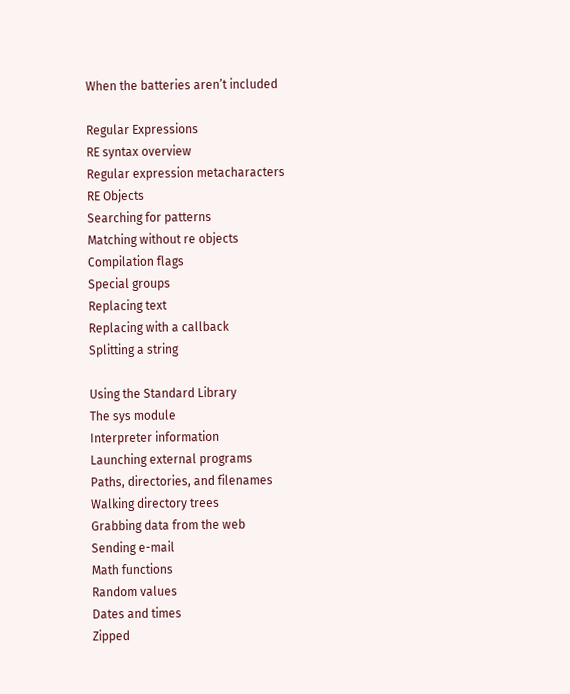When the batteries aren’t included

Regular Expressions
RE syntax overview
Regular expression metacharacters
RE Objects
Searching for patterns
Matching without re objects
Compilation flags
Special groups
Replacing text
Replacing with a callback
Splitting a string

Using the Standard Library
The sys module
Interpreter information
Launching external programs
Paths, directories, and filenames
Walking directory trees
Grabbing data from the web
Sending e-mail
Math functions
Random values
Dates and times
Zipped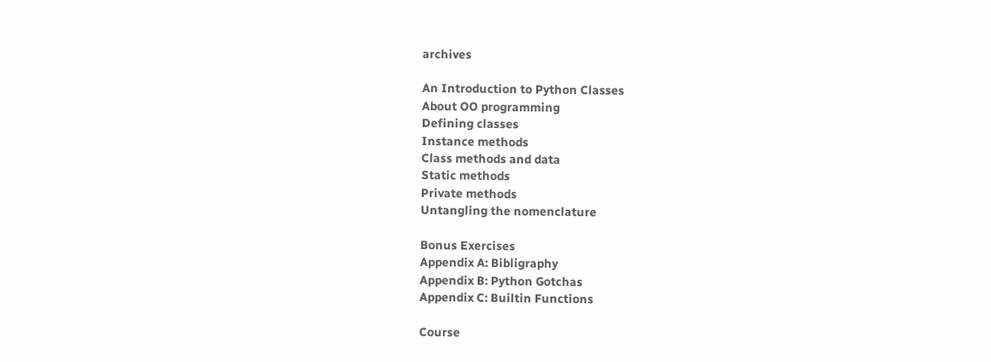archives

An Introduction to Python Classes
About OO programming
Defining classes
Instance methods
Class methods and data
Static methods
Private methods
Untangling the nomenclature

Bonus Exercises
Appendix A: Bibligraphy
Appendix B: Python Gotchas
Appendix C: Builtin Functions

Course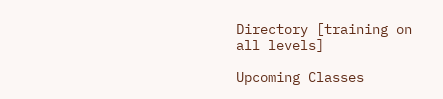Directory [training on all levels]

Upcoming Classes